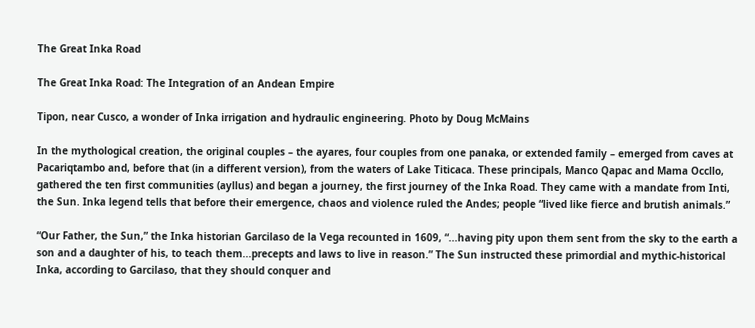The Great Inka Road

The Great Inka Road: The Integration of an Andean Empire

Tipon, near Cusco, a wonder of Inka irrigation and hydraulic engineering. Photo by Doug McMains

In the mythological creation, the original couples – the ayares, four couples from one panaka, or extended family – emerged from caves at Pacariqtambo and, before that (in a different version), from the waters of Lake Titicaca. These principals, Manco Qapac and Mama Occllo, gathered the ten first communities (ayllus) and began a journey, the first journey of the Inka Road. They came with a mandate from Inti, the Sun. Inka legend tells that before their emergence, chaos and violence ruled the Andes; people “lived like fierce and brutish animals.”

“Our Father, the Sun,” the Inka historian Garcilaso de la Vega recounted in 1609, “...having pity upon them sent from the sky to the earth a son and a daughter of his, to teach them...precepts and laws to live in reason.” The Sun instructed these primordial and mythic-historical Inka, according to Garcilaso, that they should conquer and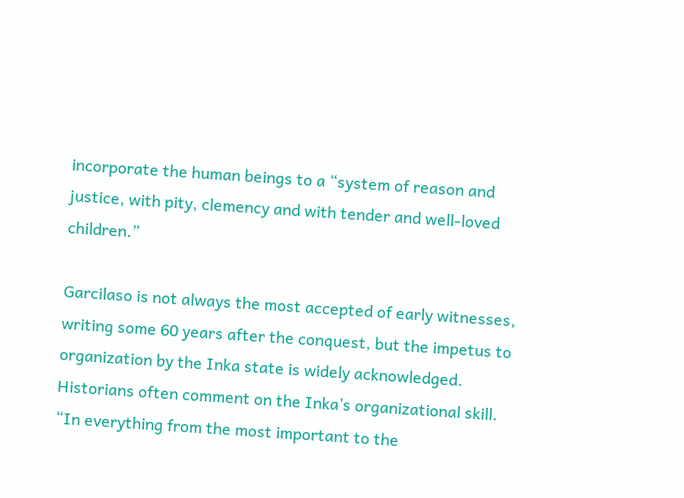incorporate the human beings to a “system of reason and justice, with pity, clemency and with tender and well-loved children.”

Garcilaso is not always the most accepted of early witnesses, writing some 60 years after the conquest, but the impetus to organization by the Inka state is widely acknowledged. Historians often comment on the Inka’s organizational skill. “In everything from the most important to the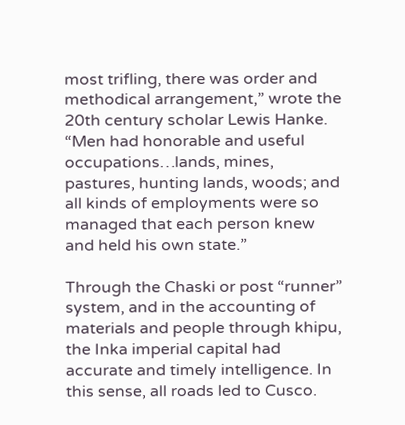most trifling, there was order and methodical arrangement,” wrote the 20th century scholar Lewis Hanke. “Men had honorable and useful occupations…lands, mines, pastures, hunting lands, woods; and all kinds of employments were so managed that each person knew and held his own state.”

Through the Chaski or post “runner” system, and in the accounting of materials and people through khipu, the Inka imperial capital had accurate and timely intelligence. In this sense, all roads led to Cusco.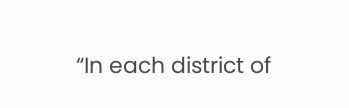“In each district of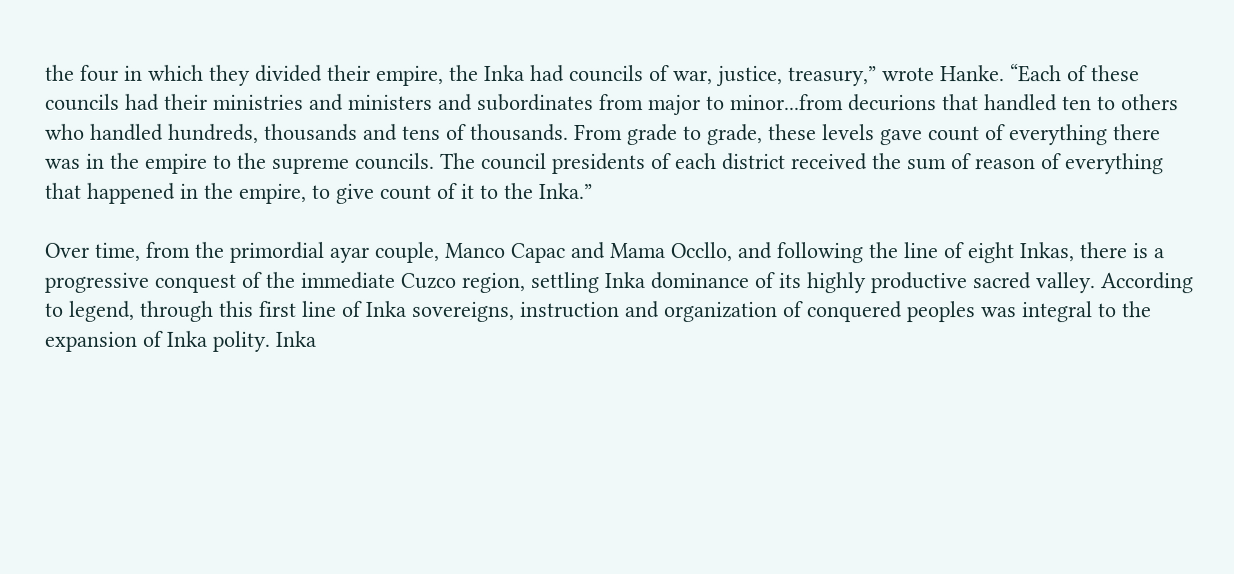the four in which they divided their empire, the Inka had councils of war, justice, treasury,” wrote Hanke. “Each of these councils had their ministries and ministers and subordinates from major to minor...from decurions that handled ten to others who handled hundreds, thousands and tens of thousands. From grade to grade, these levels gave count of everything there was in the empire to the supreme councils. The council presidents of each district received the sum of reason of everything that happened in the empire, to give count of it to the Inka.”

Over time, from the primordial ayar couple, Manco Capac and Mama Occllo, and following the line of eight Inkas, there is a progressive conquest of the immediate Cuzco region, settling Inka dominance of its highly productive sacred valley. According to legend, through this first line of Inka sovereigns, instruction and organization of conquered peoples was integral to the expansion of Inka polity. Inka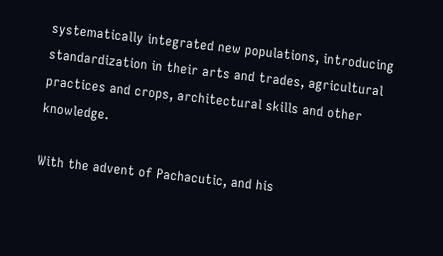systematically integrated new populations, introducing standardization in their arts and trades, agricultural practices and crops, architectural skills and other knowledge.

With the advent of Pachacutic, and his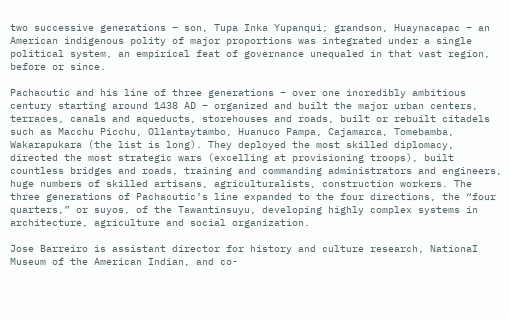two successive generations – son, Tupa Inka Yupanqui; grandson, Huaynacapac – an American indigenous polity of major proportions was integrated under a single political system, an empirical feat of governance unequaled in that vast region, before or since.

Pachacutic and his line of three generations – over one incredibly ambitious century starting around 1438 AD – organized and built the major urban centers, terraces, canals and aqueducts, storehouses and roads, built or rebuilt citadels such as Macchu Picchu, Ollantaytambo, Huanuco Pampa, Cajamarca, Tomebamba, Wakarapukara (the list is long). They deployed the most skilled diplomacy, directed the most strategic wars (excelling at provisioning troops), built countless bridges and roads, training and commanding administrators and engineers, huge numbers of skilled artisans, agriculturalists, construction workers. The three generations of Pachacutic’s line expanded to the four directions, the “four quarters,” or suyos, of the Tawantinsuyu, developing highly complex systems in architecture, agriculture and social organization.

Jose Barreiro is assistant director for history and culture research, NationaI Museum of the American Indian, and co-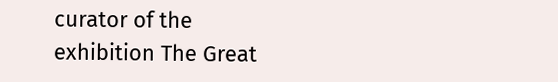curator of the exhibition The Great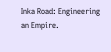Inka Road: Engineering an Empire.